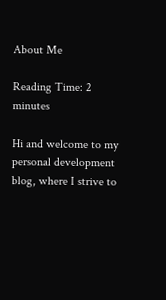About Me

Reading Time: 2 minutes

Hi and welcome to my personal development blog, where I strive to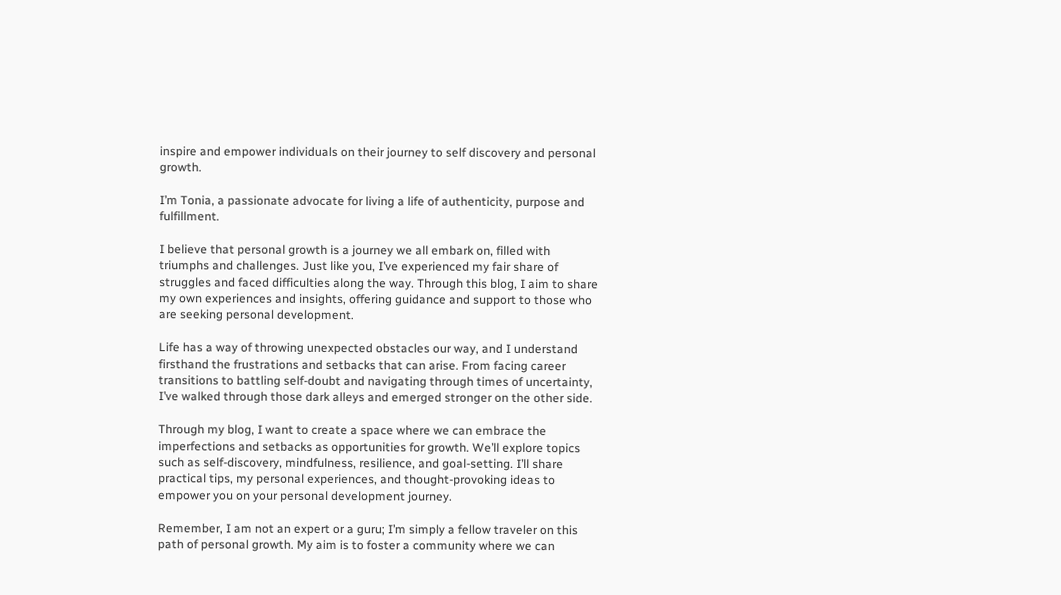inspire and empower individuals on their journey to self discovery and personal growth.

I’m Tonia, a passionate advocate for living a life of authenticity, purpose and fulfillment.

I believe that personal growth is a journey we all embark on, filled with triumphs and challenges. Just like you, I’ve experienced my fair share of struggles and faced difficulties along the way. Through this blog, I aim to share my own experiences and insights, offering guidance and support to those who are seeking personal development.

Life has a way of throwing unexpected obstacles our way, and I understand firsthand the frustrations and setbacks that can arise. From facing career transitions to battling self-doubt and navigating through times of uncertainty, I’ve walked through those dark alleys and emerged stronger on the other side.

Through my blog, I want to create a space where we can embrace the imperfections and setbacks as opportunities for growth. We’ll explore topics such as self-discovery, mindfulness, resilience, and goal-setting. I’ll share practical tips, my personal experiences, and thought-provoking ideas to empower you on your personal development journey.

Remember, I am not an expert or a guru; I’m simply a fellow traveler on this path of personal growth. My aim is to foster a community where we can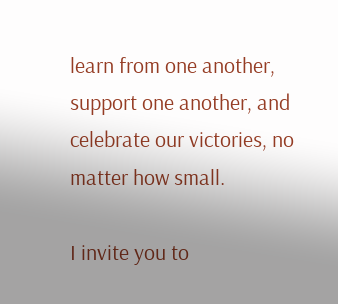learn from one another, support one another, and celebrate our victories, no matter how small.

I invite you to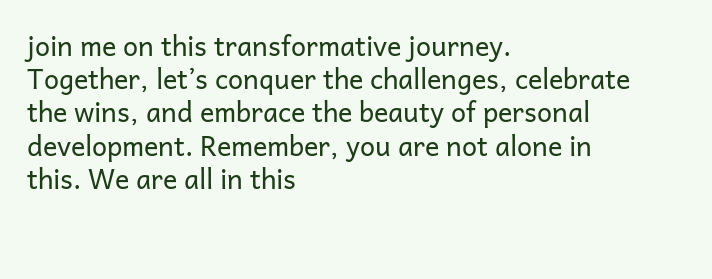join me on this transformative journey. Together, let’s conquer the challenges, celebrate the wins, and embrace the beauty of personal development. Remember, you are not alone in this. We are all in this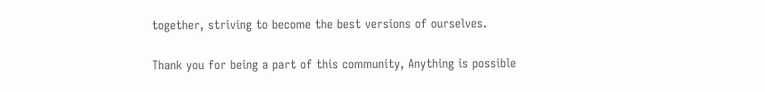together, striving to become the best versions of ourselves.

Thank you for being a part of this community, Anything is possible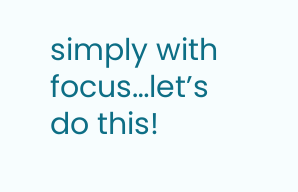simply with focus…let’s do this!